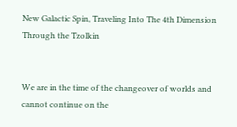New Galactic Spin, Traveling Into The 4th Dimension Through the Tzolkin


We are in the time of the changeover of worlds and cannot continue on the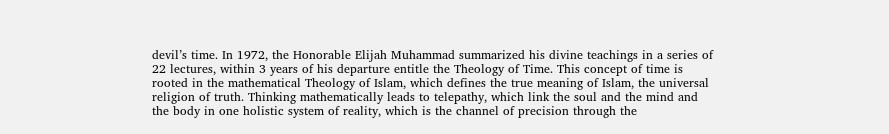devil’s time. In 1972, the Honorable Elijah Muhammad summarized his divine teachings in a series of 22 lectures, within 3 years of his departure entitle the Theology of Time. This concept of time is rooted in the mathematical Theology of Islam, which defines the true meaning of Islam, the universal religion of truth. Thinking mathematically leads to telepathy, which link the soul and the mind and the body in one holistic system of reality, which is the channel of precision through the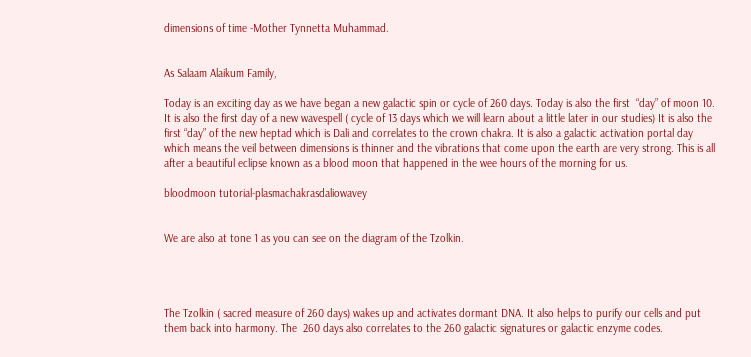dimensions of time -Mother Tynnetta Muhammad.


As Salaam Alaikum Family,

Today is an exciting day as we have began a new galactic spin or cycle of 260 days. Today is also the first  “day” of moon 10. It is also the first day of a new wavespell ( cycle of 13 days which we will learn about a little later in our studies) It is also the first “day” of the new heptad which is Dali and correlates to the crown chakra. It is also a galactic activation portal day which means the veil between dimensions is thinner and the vibrations that come upon the earth are very strong. This is all after a beautiful eclipse known as a blood moon that happened in the wee hours of the morning for us.

bloodmoon tutorial-plasmachakrasdaliowavey


We are also at tone 1 as you can see on the diagram of the Tzolkin.




The Tzolkin ( sacred measure of 260 days) wakes up and activates dormant DNA. It also helps to purify our cells and put them back into harmony. The  260 days also correlates to the 260 galactic signatures or galactic enzyme codes.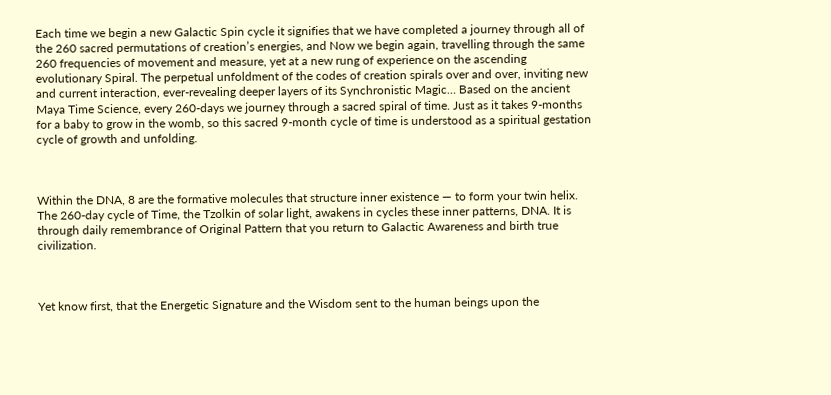Each time we begin a new Galactic Spin cycle it signifies that we have completed a journey through all of the 260 sacred permutations of creation’s energies, and Now we begin again, travelling through the same 260 frequencies of movement and measure, yet at a new rung of experience on the ascending evolutionary Spiral. The perpetual unfoldment of the codes of creation spirals over and over, inviting new and current interaction, ever-revealing deeper layers of its Synchronistic Magic… Based on the ancient Maya Time Science, every 260-days we journey through a sacred spiral of time. Just as it takes 9-months for a baby to grow in the womb, so this sacred 9-month cycle of time is understood as a spiritual gestation cycle of growth and unfolding.



Within the DNA, 8 are the formative molecules that structure inner existence — to form your twin helix. The 260-day cycle of Time, the Tzolkin of solar light, awakens in cycles these inner patterns, DNA. It is through daily remembrance of Original Pattern that you return to Galactic Awareness and birth true civilization.



Yet know first, that the Energetic Signature and the Wisdom sent to the human beings upon the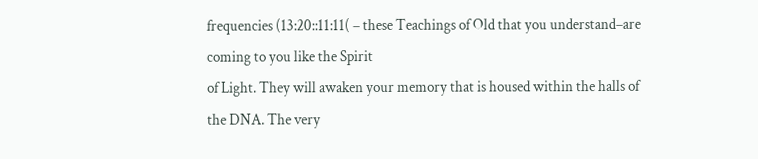frequencies (13:20::11:11( – these Teachings of Old that you understand–are coming to you like the Spirit
of Light. They will awaken your memory that is housed within the halls of the DNA. The very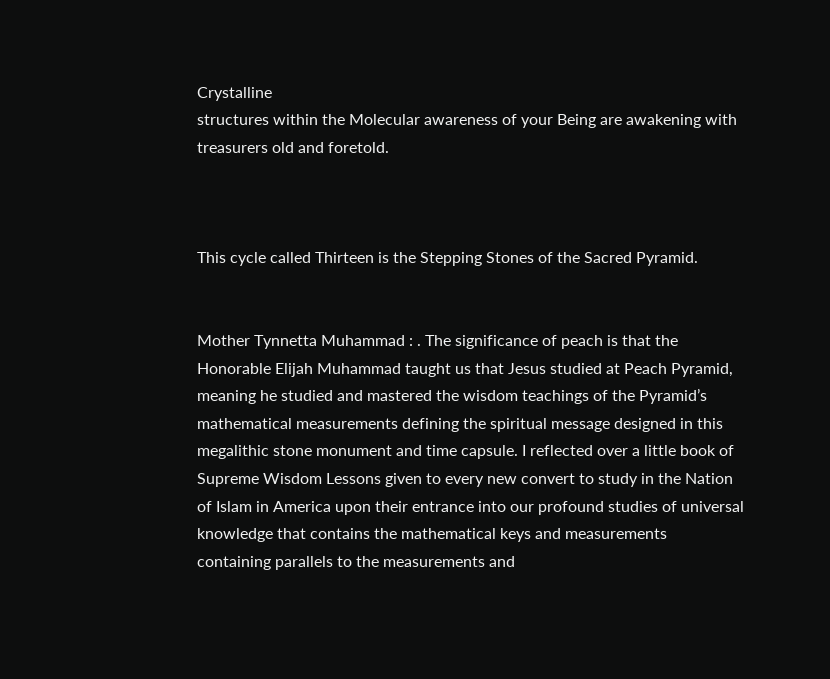Crystalline
structures within the Molecular awareness of your Being are awakening with treasurers old and foretold.



This cycle called Thirteen is the Stepping Stones of the Sacred Pyramid.


Mother Tynnetta Muhammad : . The significance of peach is that the Honorable Elijah Muhammad taught us that Jesus studied at Peach Pyramid, meaning he studied and mastered the wisdom teachings of the Pyramid’s mathematical measurements defining the spiritual message designed in this megalithic stone monument and time capsule. I reflected over a little book of Supreme Wisdom Lessons given to every new convert to study in the Nation of Islam in America upon their entrance into our profound studies of universal knowledge that contains the mathematical keys and measurements containing parallels to the measurements and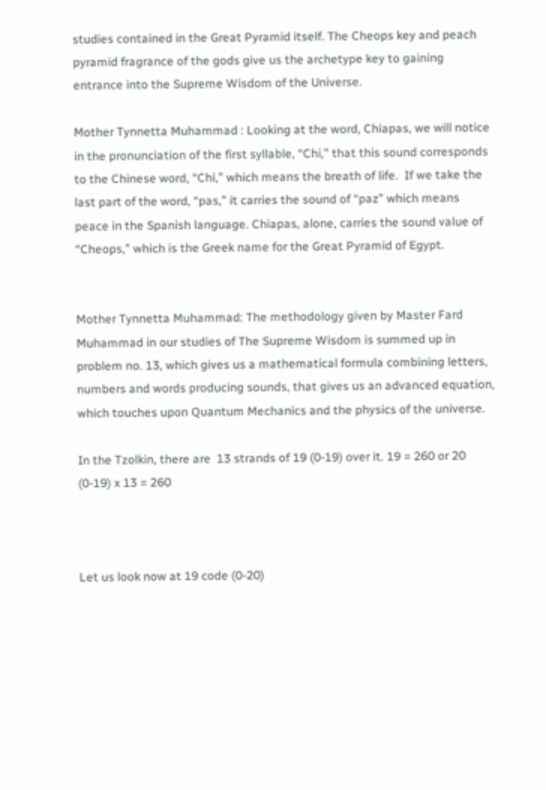studies contained in the Great Pyramid itself. The Cheops key and peach pyramid fragrance of the gods give us the archetype key to gaining entrance into the Supreme Wisdom of the Universe.

Mother Tynnetta Muhammad : Looking at the word, Chiapas, we will notice in the pronunciation of the first syllable, “Chi,” that this sound corresponds to the Chinese word, “Chi,” which means the breath of life.  If we take the last part of the word, “pas,” it carries the sound of “paz” which means peace in the Spanish language. Chiapas, alone, carries the sound value of “Cheops,” which is the Greek name for the Great Pyramid of Egypt.


Mother Tynnetta Muhammad: The methodology given by Master Fard Muhammad in our studies of The Supreme Wisdom is summed up in problem no. 13, which gives us a mathematical formula combining letters, numbers and words producing sounds, that gives us an advanced equation, which touches upon Quantum Mechanics and the physics of the universe.

In the Tzolkin, there are  13 strands of 19 (0-19) over it. 19 = 260 or 20 (0-19) x 13 = 260



Let us look now at 19 code (0-20)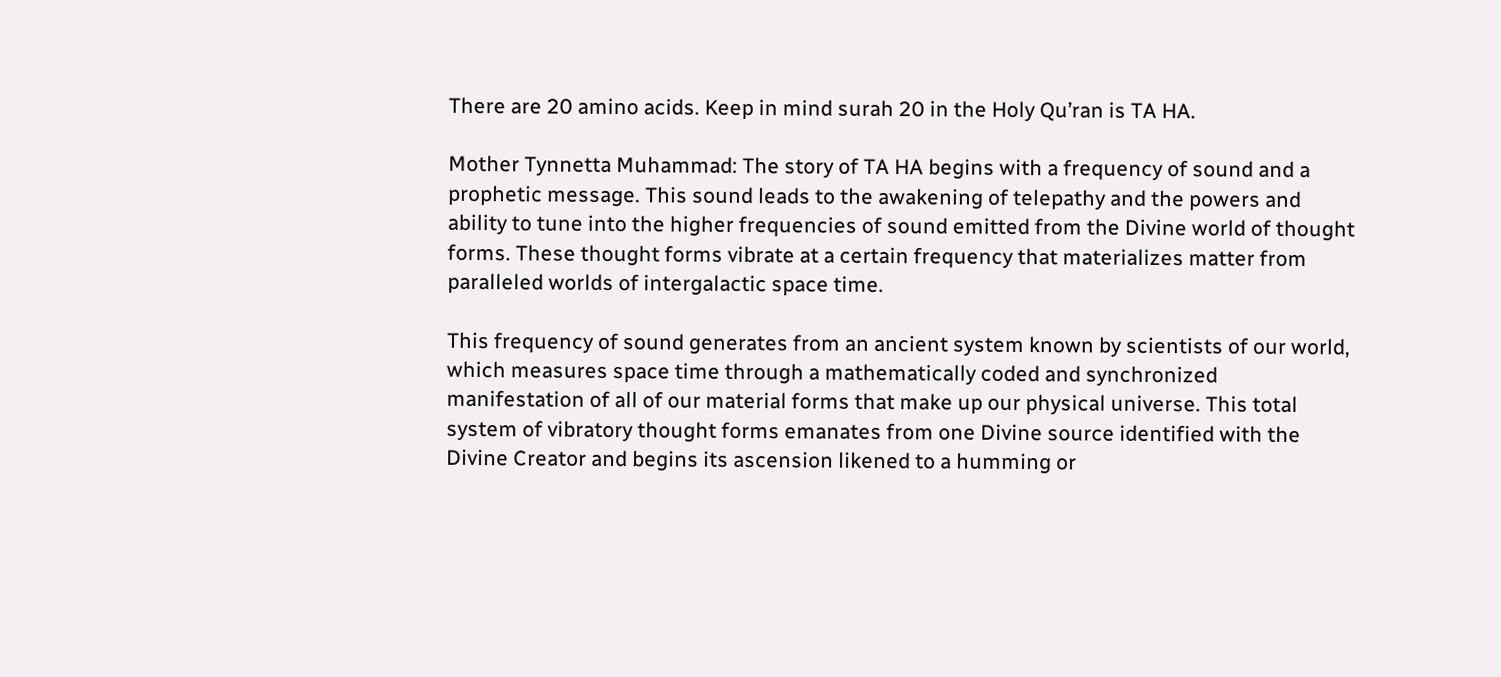There are 20 amino acids. Keep in mind surah 20 in the Holy Qu’ran is TA HA.

Mother Tynnetta Muhammad: The story of TA HA begins with a frequency of sound and a prophetic message. This sound leads to the awakening of telepathy and the powers and ability to tune into the higher frequencies of sound emitted from the Divine world of thought forms. These thought forms vibrate at a certain frequency that materializes matter from paralleled worlds of intergalactic space time.

This frequency of sound generates from an ancient system known by scientists of our world, which measures space time through a mathematically coded and synchronized manifestation of all of our material forms that make up our physical universe. This total system of vibratory thought forms emanates from one Divine source identified with the Divine Creator and begins its ascension likened to a humming or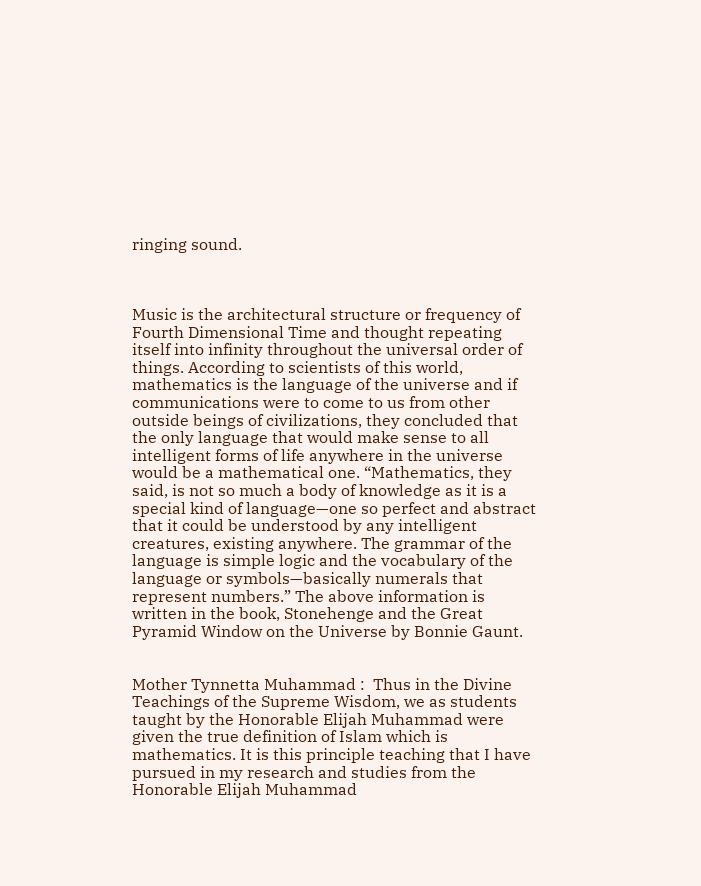ringing sound.



Music is the architectural structure or frequency of Fourth Dimensional Time and thought repeating itself into infinity throughout the universal order of things. According to scientists of this world, mathematics is the language of the universe and if communications were to come to us from other outside beings of civilizations, they concluded that the only language that would make sense to all intelligent forms of life anywhere in the universe would be a mathematical one. “Mathematics, they said, is not so much a body of knowledge as it is a special kind of language—one so perfect and abstract that it could be understood by any intelligent creatures, existing anywhere. The grammar of the language is simple logic and the vocabulary of the language or symbols—basically numerals that represent numbers.” The above information is written in the book, Stonehenge and the Great Pyramid Window on the Universe by Bonnie Gaunt.


Mother Tynnetta Muhammad :  Thus in the Divine Teachings of the Supreme Wisdom, we as students taught by the Honorable Elijah Muhammad were given the true definition of Islam which is mathematics. It is this principle teaching that I have pursued in my research and studies from the Honorable Elijah Muhammad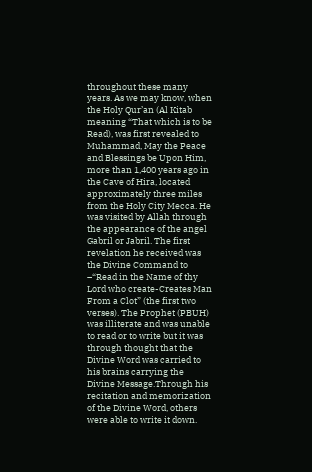throughout these many years. As we may know, when the Holy Qur’an (Al Kitab meaning “That which is to be Read), was first revealed to Muhammad, May the Peace and Blessings be Upon Him, more than 1,400 years ago in the Cave of Hira, located approximately three miles from the Holy City Mecca. He was visited by Allah through the appearance of the angel Gabril or Jabril. The first revelation he received was the Divine Command to –“Read in the Name of thy Lord who create-Creates Man From a Clot” (the first two verses). The Prophet (PBUH) was illiterate and was unable to read or to write but it was through thought that the Divine Word was carried to his brains carrying the Divine Message.Through his recitation and memorization of the Divine Word, others were able to write it down.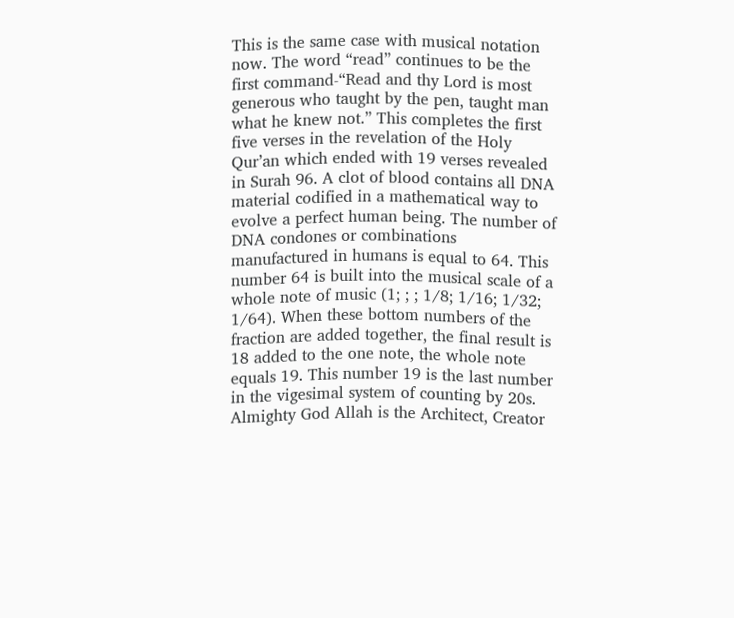This is the same case with musical notation now. The word “read” continues to be the first command-“Read and thy Lord is most generous who taught by the pen, taught man what he knew not.” This completes the first five verses in the revelation of the Holy Qur’an which ended with 19 verses revealed in Surah 96. A clot of blood contains all DNA material codified in a mathematical way to evolve a perfect human being. The number of DNA condones or combinations manufactured in humans is equal to 64. This number 64 is built into the musical scale of a whole note of music (1; ; ; 1/8; 1/16; 1/32; 1/64). When these bottom numbers of the fraction are added together, the final result is 18 added to the one note, the whole note equals 19. This number 19 is the last number in the vigesimal system of counting by 20s. Almighty God Allah is the Architect, Creator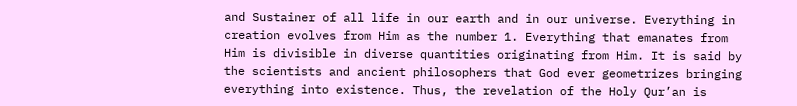and Sustainer of all life in our earth and in our universe. Everything in creation evolves from Him as the number 1. Everything that emanates from Him is divisible in diverse quantities originating from Him. It is said by the scientists and ancient philosophers that God ever geometrizes bringing everything into existence. Thus, the revelation of the Holy Qur’an is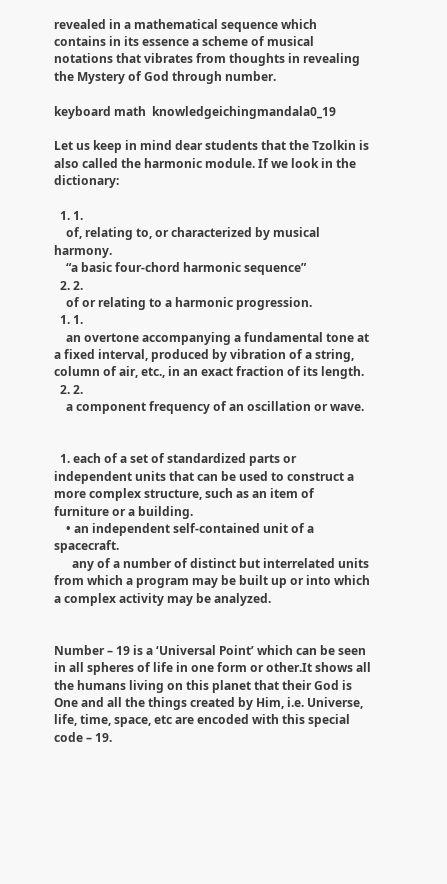revealed in a mathematical sequence which contains in its essence a scheme of musical notations that vibrates from thoughts in revealing the Mystery of God through number.

keyboard math  knowledgeichingmandala0_19

Let us keep in mind dear students that the Tzolkin is also called the harmonic module. If we look in the dictionary:

  1. 1.
    of, relating to, or characterized by musical harmony.
    “a basic four-chord harmonic sequence”
  2. 2.
    of or relating to a harmonic progression.
  1. 1.
    an overtone accompanying a fundamental tone at a fixed interval, produced by vibration of a string, column of air, etc., in an exact fraction of its length.
  2. 2.
    a component frequency of an oscillation or wave.


  1. each of a set of standardized parts or independent units that can be used to construct a more complex structure, such as an item of furniture or a building.
    • an independent self-contained unit of a spacecraft.
      any of a number of distinct but interrelated units from which a program may be built up or into which a complex activity may be analyzed.


Number – 19 is a ‘Universal Point’ which can be seen in all spheres of life in one form or other.It shows all the humans living on this planet that their God is One and all the things created by Him, i.e. Universe, life, time, space, etc are encoded with this special code – 19.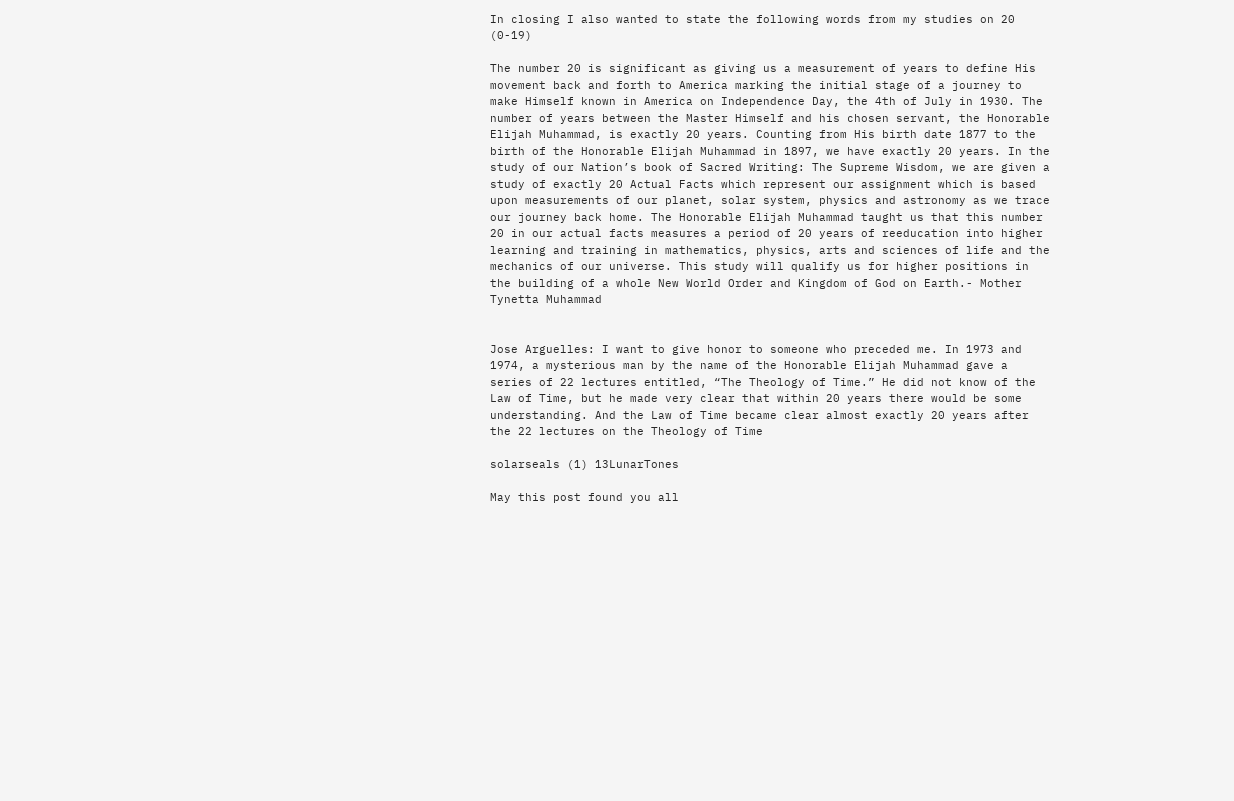In closing I also wanted to state the following words from my studies on 20 (0-19)

The number 20 is significant as giving us a measurement of years to define His movement back and forth to America marking the initial stage of a journey to make Himself known in America on Independence Day, the 4th of July in 1930. The number of years between the Master Himself and his chosen servant, the Honorable Elijah Muhammad, is exactly 20 years. Counting from His birth date 1877 to the birth of the Honorable Elijah Muhammad in 1897, we have exactly 20 years. In the study of our Nation’s book of Sacred Writing: The Supreme Wisdom, we are given a study of exactly 20 Actual Facts which represent our assignment which is based upon measurements of our planet, solar system, physics and astronomy as we trace our journey back home. The Honorable Elijah Muhammad taught us that this number 20 in our actual facts measures a period of 20 years of reeducation into higher learning and training in mathematics, physics, arts and sciences of life and the mechanics of our universe. This study will qualify us for higher positions in the building of a whole New World Order and Kingdom of God on Earth.- Mother Tynetta Muhammad


Jose Arguelles: I want to give honor to someone who preceded me. In 1973 and 1974, a mysterious man by the name of the Honorable Elijah Muhammad gave a series of 22 lectures entitled, “The Theology of Time.” He did not know of the Law of Time, but he made very clear that within 20 years there would be some understanding. And the Law of Time became clear almost exactly 20 years after the 22 lectures on the Theology of Time

solarseals (1) 13LunarTones

May this post found you all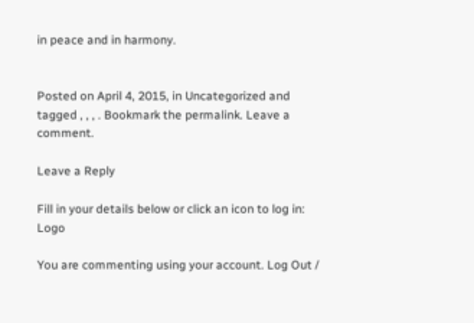in peace and in harmony.


Posted on April 4, 2015, in Uncategorized and tagged , , , . Bookmark the permalink. Leave a comment.

Leave a Reply

Fill in your details below or click an icon to log in: Logo

You are commenting using your account. Log Out /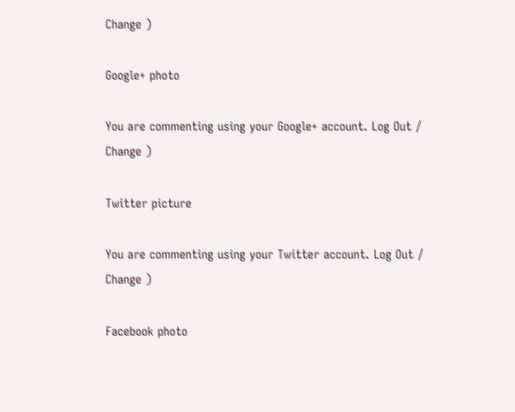Change )

Google+ photo

You are commenting using your Google+ account. Log Out /  Change )

Twitter picture

You are commenting using your Twitter account. Log Out /  Change )

Facebook photo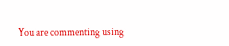You are commenting using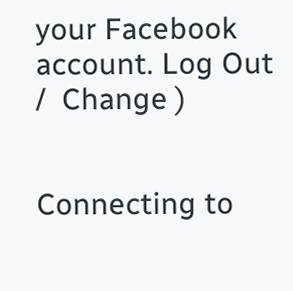your Facebook account. Log Out /  Change )


Connecting to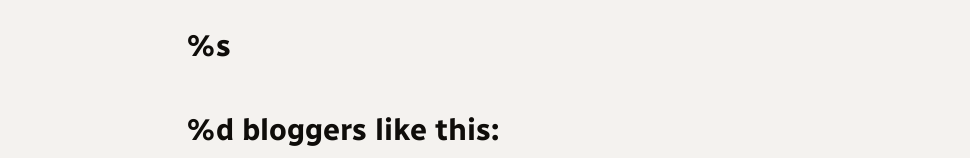%s

%d bloggers like this: